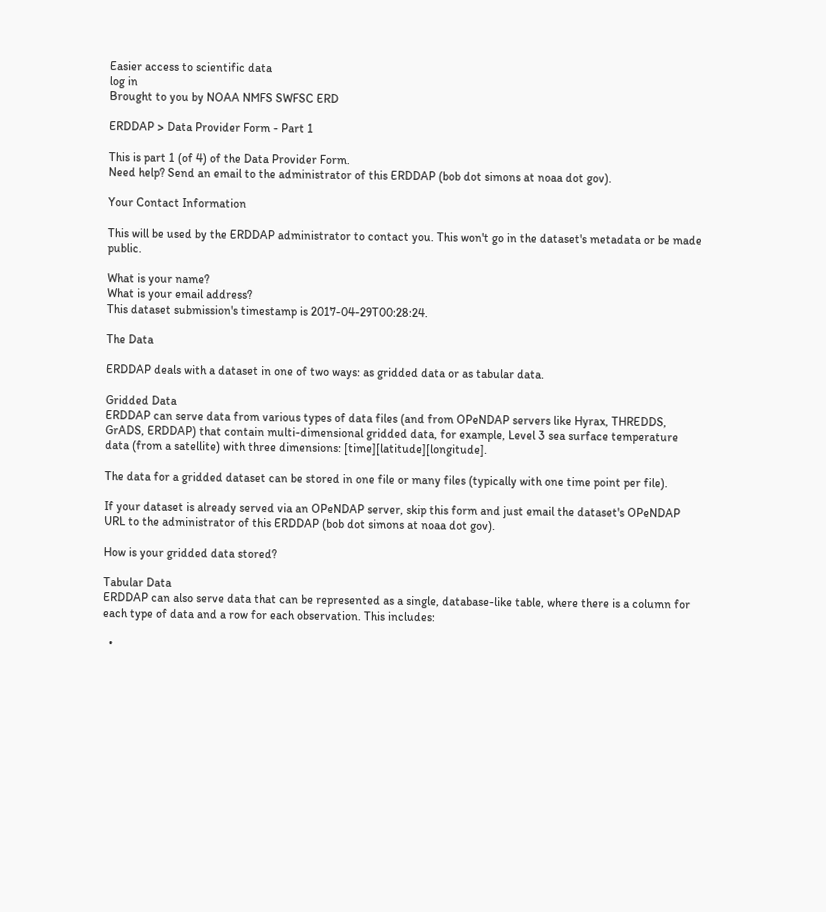Easier access to scientific data
log in
Brought to you by NOAA NMFS SWFSC ERD

ERDDAP > Data Provider Form - Part 1

This is part 1 (of 4) of the Data Provider Form.
Need help? Send an email to the administrator of this ERDDAP (bob dot simons at noaa dot gov).

Your Contact Information

This will be used by the ERDDAP administrator to contact you. This won't go in the dataset's metadata or be made public.

What is your name?
What is your email address?
This dataset submission's timestamp is 2017-04-29T00:28:24.

The Data

ERDDAP deals with a dataset in one of two ways: as gridded data or as tabular data.

Gridded Data
ERDDAP can serve data from various types of data files (and from OPeNDAP servers like Hyrax, THREDDS, GrADS, ERDDAP) that contain multi-dimensional gridded data, for example, Level 3 sea surface temperature data (from a satellite) with three dimensions: [time][latitude][longitude].

The data for a gridded dataset can be stored in one file or many files (typically with one time point per file).

If your dataset is already served via an OPeNDAP server, skip this form and just email the dataset's OPeNDAP URL to the administrator of this ERDDAP (bob dot simons at noaa dot gov).

How is your gridded data stored?

Tabular Data
ERDDAP can also serve data that can be represented as a single, database-like table, where there is a column for each type of data and a row for each observation. This includes:

  •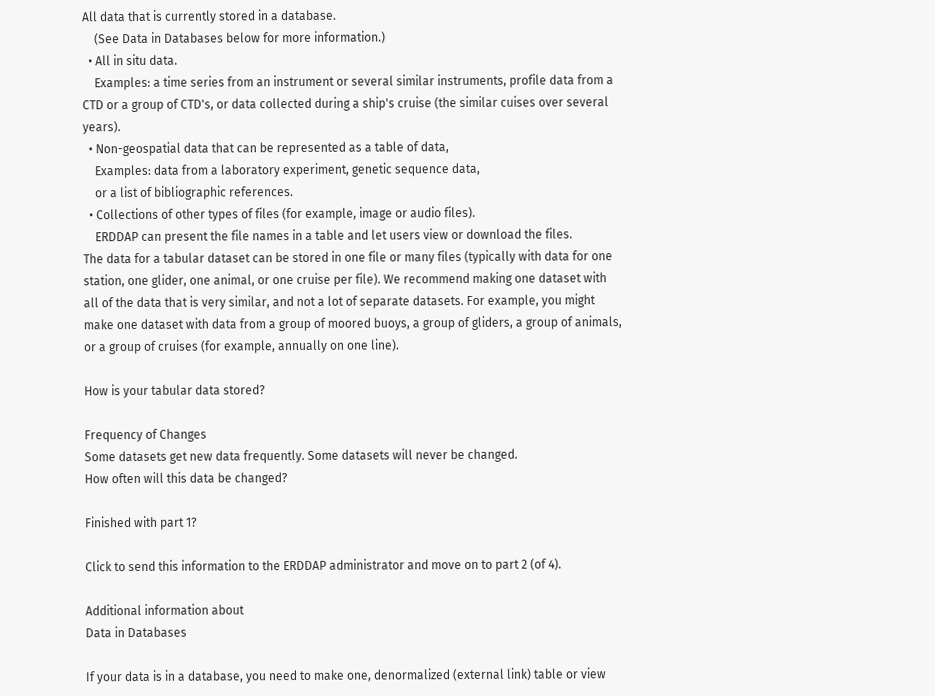All data that is currently stored in a database.
    (See Data in Databases below for more information.)
  • All in situ data.
    Examples: a time series from an instrument or several similar instruments, profile data from a CTD or a group of CTD's, or data collected during a ship's cruise (the similar cuises over several years).
  • Non-geospatial data that can be represented as a table of data,
    Examples: data from a laboratory experiment, genetic sequence data,
    or a list of bibliographic references.
  • Collections of other types of files (for example, image or audio files).
    ERDDAP can present the file names in a table and let users view or download the files.
The data for a tabular dataset can be stored in one file or many files (typically with data for one station, one glider, one animal, or one cruise per file). We recommend making one dataset with all of the data that is very similar, and not a lot of separate datasets. For example, you might make one dataset with data from a group of moored buoys, a group of gliders, a group of animals, or a group of cruises (for example, annually on one line).

How is your tabular data stored?

Frequency of Changes
Some datasets get new data frequently. Some datasets will never be changed.
How often will this data be changed?

Finished with part 1?

Click to send this information to the ERDDAP administrator and move on to part 2 (of 4).

Additional information about
Data in Databases

If your data is in a database, you need to make one, denormalized (external link) table or view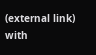(external link) with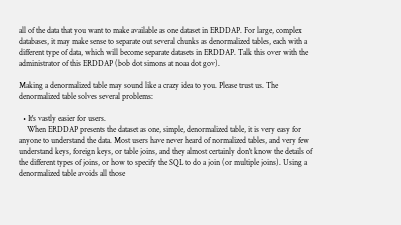all of the data that you want to make available as one dataset in ERDDAP. For large, complex databases, it may make sense to separate out several chunks as denormalized tables, each with a different type of data, which will become separate datasets in ERDDAP. Talk this over with the administrator of this ERDDAP (bob dot simons at noaa dot gov).

Making a denormalized table may sound like a crazy idea to you. Please trust us. The denormalized table solves several problems:

  • It's vastly easier for users.
    When ERDDAP presents the dataset as one, simple, denormalized table, it is very easy for anyone to understand the data. Most users have never heard of normalized tables, and very few understand keys, foreign keys, or table joins, and they almost certainly don't know the details of the different types of joins, or how to specify the SQL to do a join (or multiple joins). Using a denormalized table avoids all those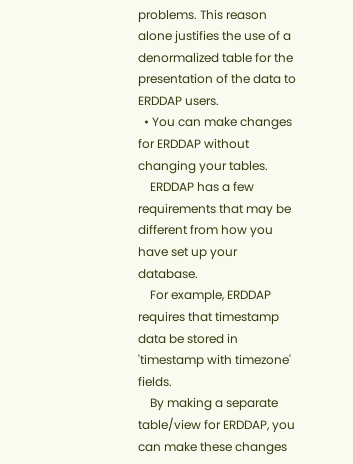problems. This reason alone justifies the use of a denormalized table for the presentation of the data to ERDDAP users.
  • You can make changes for ERDDAP without changing your tables.
    ERDDAP has a few requirements that may be different from how you have set up your database.
    For example, ERDDAP requires that timestamp data be stored in 'timestamp with timezone' fields.
    By making a separate table/view for ERDDAP, you can make these changes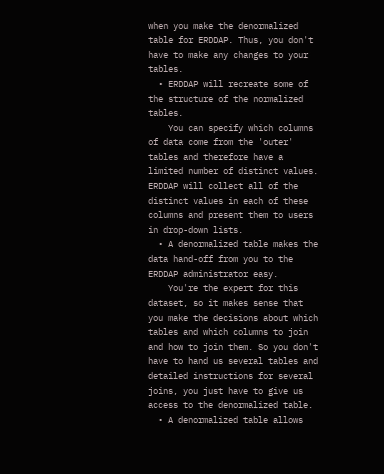when you make the denormalized table for ERDDAP. Thus, you don't have to make any changes to your tables.
  • ERDDAP will recreate some of the structure of the normalized tables.
    You can specify which columns of data come from the 'outer' tables and therefore have a limited number of distinct values. ERDDAP will collect all of the distinct values in each of these columns and present them to users in drop-down lists.
  • A denormalized table makes the data hand-off from you to the ERDDAP administrator easy.
    You're the expert for this dataset, so it makes sense that you make the decisions about which tables and which columns to join and how to join them. So you don't have to hand us several tables and detailed instructions for several joins, you just have to give us access to the denormalized table.
  • A denormalized table allows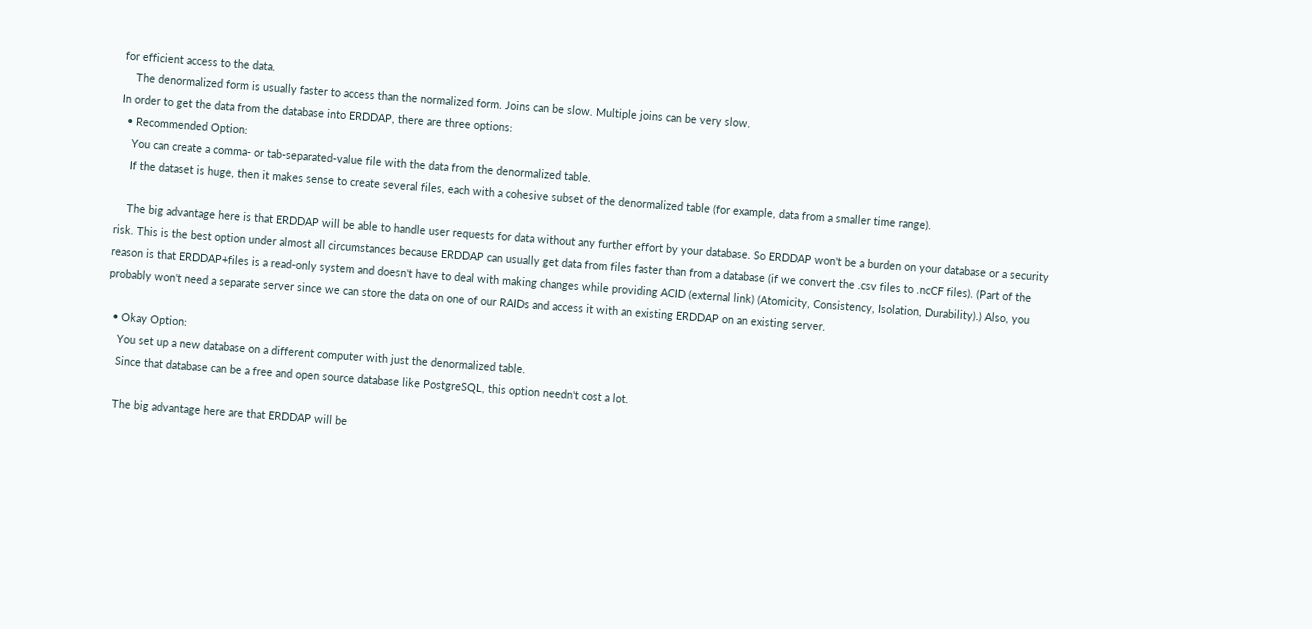for efficient access to the data.
    The denormalized form is usually faster to access than the normalized form. Joins can be slow. Multiple joins can be very slow.
In order to get the data from the database into ERDDAP, there are three options:
  • Recommended Option:
    You can create a comma- or tab-separated-value file with the data from the denormalized table.
    If the dataset is huge, then it makes sense to create several files, each with a cohesive subset of the denormalized table (for example, data from a smaller time range).

    The big advantage here is that ERDDAP will be able to handle user requests for data without any further effort by your database. So ERDDAP won't be a burden on your database or a security risk. This is the best option under almost all circumstances because ERDDAP can usually get data from files faster than from a database (if we convert the .csv files to .ncCF files). (Part of the reason is that ERDDAP+files is a read-only system and doesn't have to deal with making changes while providing ACID (external link) (Atomicity, Consistency, Isolation, Durability).) Also, you probably won't need a separate server since we can store the data on one of our RAIDs and access it with an existing ERDDAP on an existing server.

  • Okay Option:
    You set up a new database on a different computer with just the denormalized table.
    Since that database can be a free and open source database like PostgreSQL, this option needn't cost a lot.

    The big advantage here are that ERDDAP will be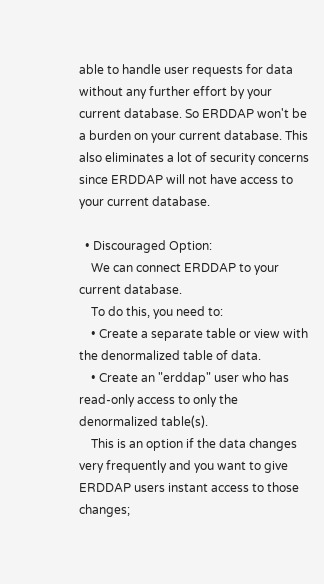able to handle user requests for data without any further effort by your current database. So ERDDAP won't be a burden on your current database. This also eliminates a lot of security concerns since ERDDAP will not have access to your current database.

  • Discouraged Option:
    We can connect ERDDAP to your current database.
    To do this, you need to:
    • Create a separate table or view with the denormalized table of data.
    • Create an "erddap" user who has read-only access to only the denormalized table(s).
    This is an option if the data changes very frequently and you want to give ERDDAP users instant access to those changes;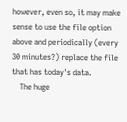however, even so, it may make sense to use the file option above and periodically (every 30 minutes?) replace the file that has today's data.
    The huge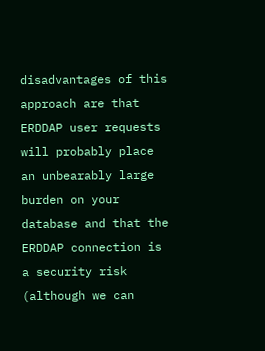disadvantages of this approach are that ERDDAP user requests will probably place an unbearably large burden on your database and that the ERDDAP connection is a security risk (although we can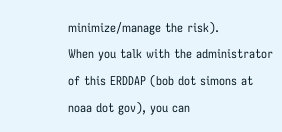minimize/manage the risk).
When you talk with the administrator of this ERDDAP (bob dot simons at noaa dot gov), you can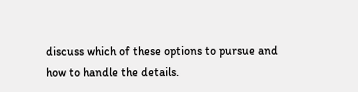discuss which of these options to pursue and how to handle the details.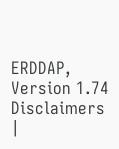ERDDAP, Version 1.74
Disclaimers |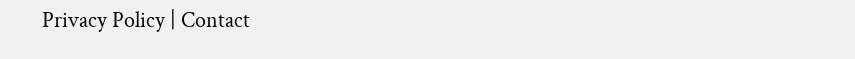Privacy Policy | Contact